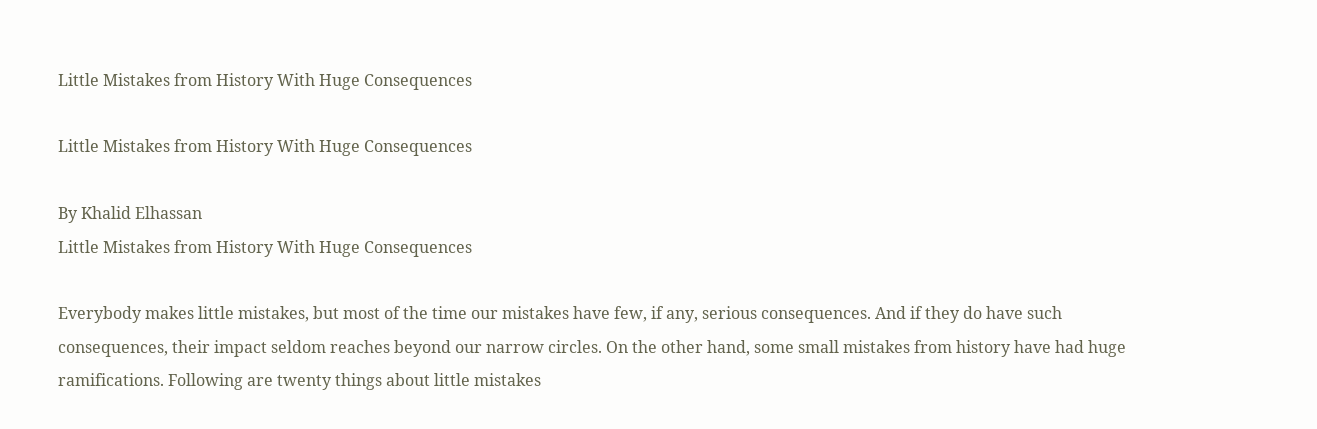Little Mistakes from History With Huge Consequences

Little Mistakes from History With Huge Consequences

By Khalid Elhassan
Little Mistakes from History With Huge Consequences

Everybody makes little mistakes, but most of the time our mistakes have few, if any, serious consequences. And if they do have such consequences, their impact seldom reaches beyond our narrow circles. On the other hand, some small mistakes from history have had huge ramifications. Following are twenty things about little mistakes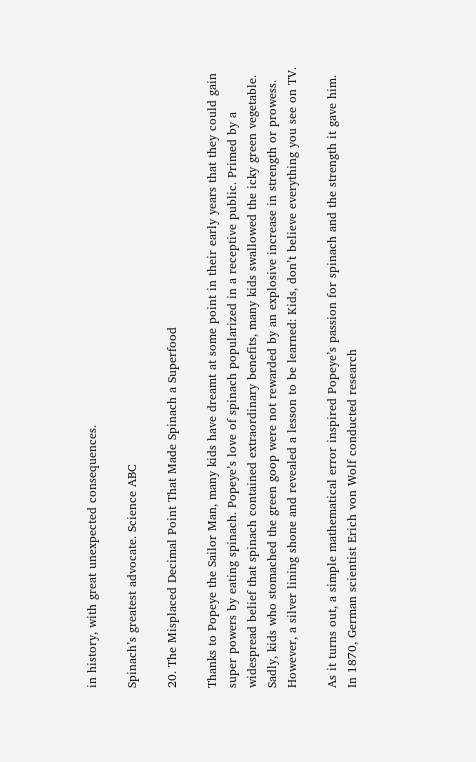in history, with great unexpected consequences.

Spinach’s greatest advocate. Science ABC

20. The Misplaced Decimal Point That Made Spinach a Superfood

Thanks to Popeye the Sailor Man, many kids have dreamt at some point in their early years that they could gain super powers by eating spinach. Popeye’s love of spinach popularized in a receptive public. Primed by a widespread belief that spinach contained extraordinary benefits, many kids swallowed the icky green vegetable. Sadly, kids who stomached the green goop were not rewarded by an explosive increase in strength or prowess. However, a silver lining shone and revealed a lesson to be learned: Kids, don’t believe everything you see on TV.

As it turns out, a simple mathematical error inspired Popeye’s passion for spinach and the strength it gave him.  In 1870, German scientist Erich von Wolf conducted research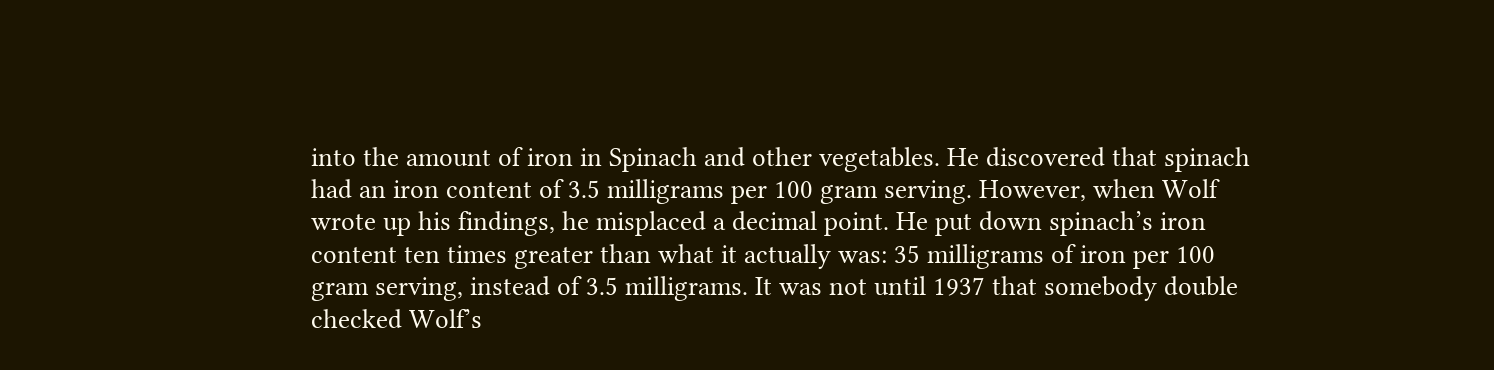into the amount of iron in Spinach and other vegetables. He discovered that spinach had an iron content of 3.5 milligrams per 100 gram serving. However, when Wolf wrote up his findings, he misplaced a decimal point. He put down spinach’s iron content ten times greater than what it actually was: 35 milligrams of iron per 100 gram serving, instead of 3.5 milligrams. It was not until 1937 that somebody double checked Wolf’s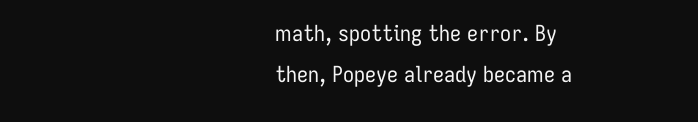math, spotting the error. By then, Popeye already became a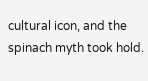cultural icon, and the spinach myth took hold.